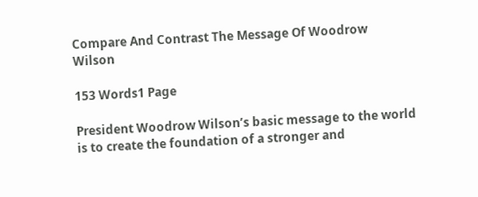Compare And Contrast The Message Of Woodrow Wilson

153 Words1 Page

President Woodrow Wilson’s basic message to the world is to create the foundation of a stronger and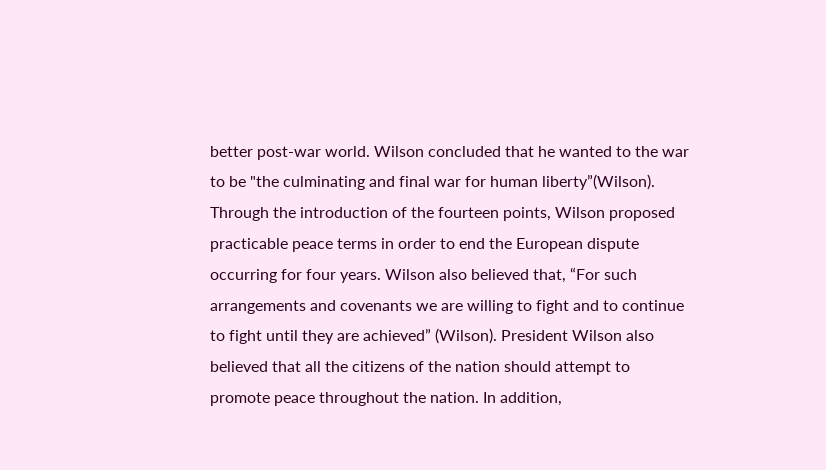better post-war world. Wilson concluded that he wanted to the war to be "the culminating and final war for human liberty”(Wilson). Through the introduction of the fourteen points, Wilson proposed practicable peace terms in order to end the European dispute occurring for four years. Wilson also believed that, “For such arrangements and covenants we are willing to fight and to continue to fight until they are achieved” (Wilson). President Wilson also believed that all the citizens of the nation should attempt to promote peace throughout the nation. In addition,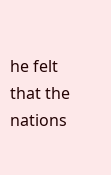he felt that the nations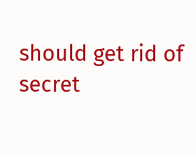should get rid of secret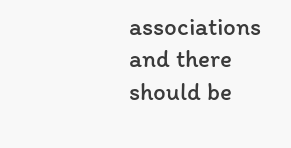associations and there should be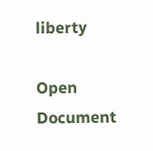liberty

Open Document